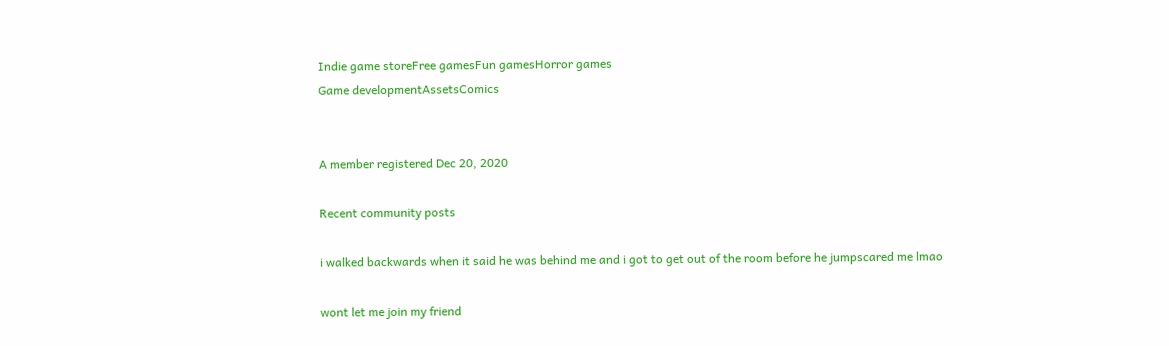Indie game storeFree gamesFun gamesHorror games
Game developmentAssetsComics


A member registered Dec 20, 2020

Recent community posts

i walked backwards when it said he was behind me and i got to get out of the room before he jumpscared me lmao

wont let me join my friend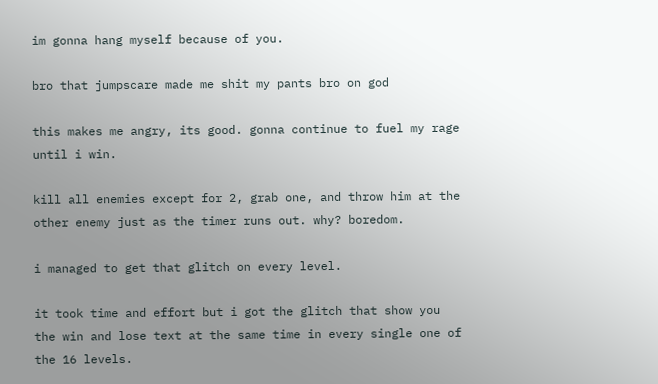im gonna hang myself because of you.

bro that jumpscare made me shit my pants bro on god

this makes me angry, its good. gonna continue to fuel my rage until i win.

kill all enemies except for 2, grab one, and throw him at the other enemy just as the timer runs out. why? boredom.

i managed to get that glitch on every level.

it took time and effort but i got the glitch that show you the win and lose text at the same time in every single one of the 16 levels.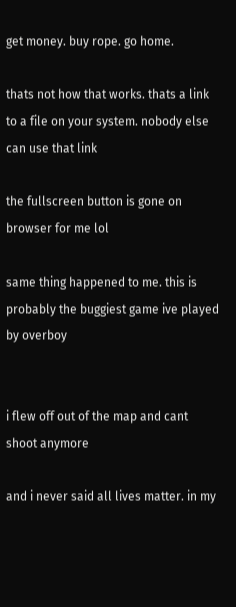get money. buy rope. go home.

thats not how that works. thats a link to a file on your system. nobody else can use that link

the fullscreen button is gone on browser for me lol

same thing happened to me. this is probably the buggiest game ive played by overboy


i flew off out of the map and cant shoot anymore

and i never said all lives matter. in my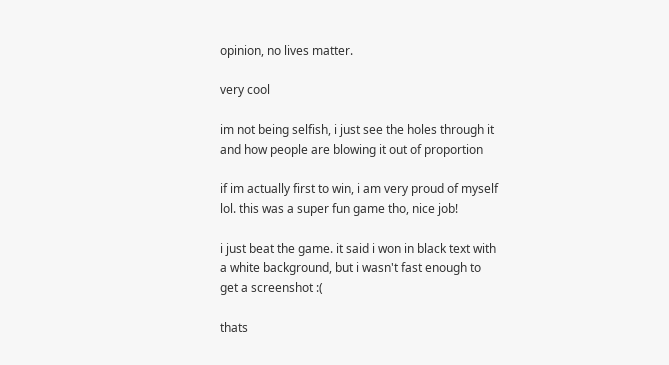opinion, no lives matter.

very cool

im not being selfish, i just see the holes through it and how people are blowing it out of proportion

if im actually first to win, i am very proud of myself lol. this was a super fun game tho, nice job!

i just beat the game. it said i won in black text with a white background, but i wasn't fast enough to get a screenshot :(

thats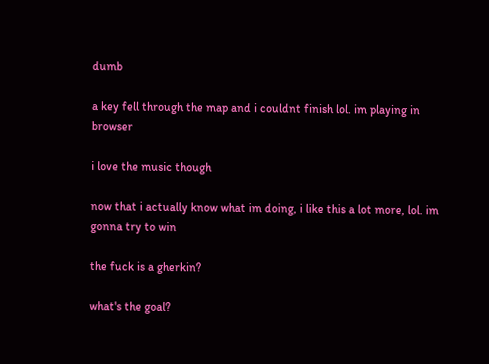dumb

a key fell through the map and i couldnt finish lol. im playing in browser

i love the music though

now that i actually know what im doing, i like this a lot more, lol. im gonna try to win

the fuck is a gherkin?

what's the goal?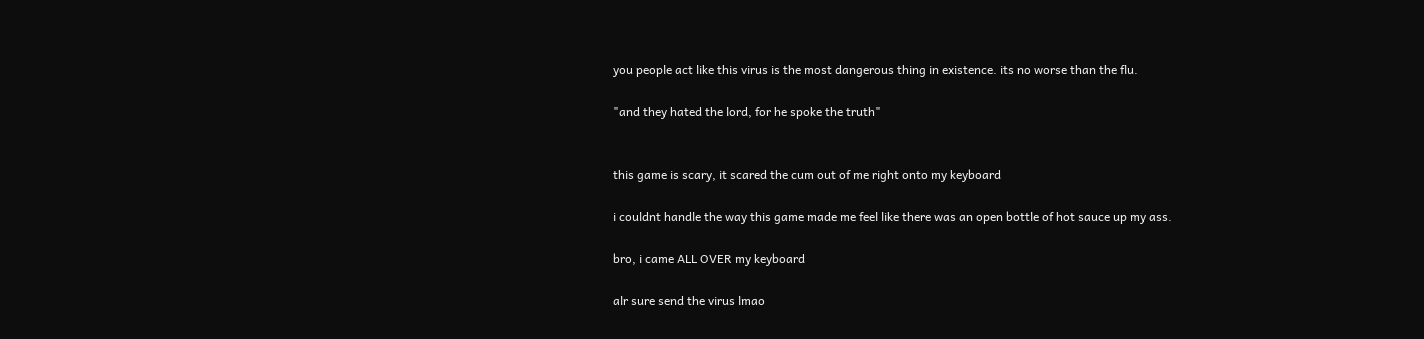you people act like this virus is the most dangerous thing in existence. its no worse than the flu.

"and they hated the lord, for he spoke the truth"


this game is scary, it scared the cum out of me right onto my keyboard

i couldnt handle the way this game made me feel like there was an open bottle of hot sauce up my ass.

bro, i came ALL OVER my keyboard

alr sure send the virus lmao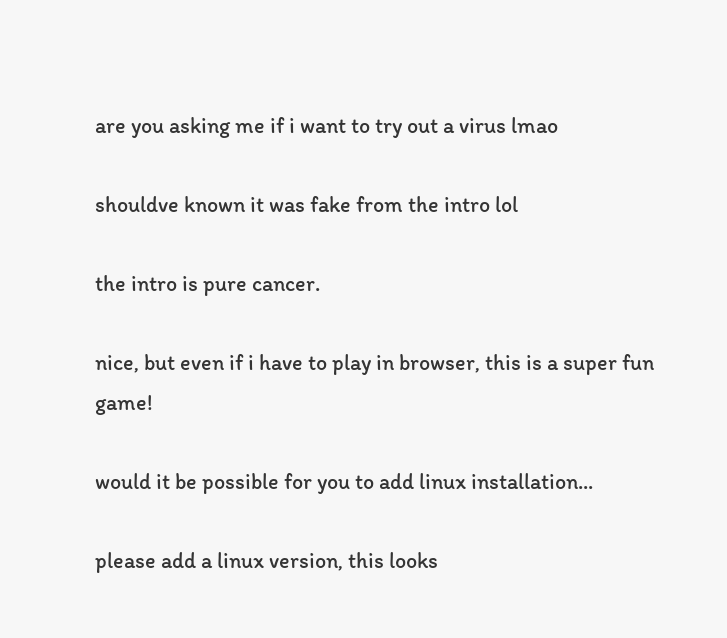are you asking me if i want to try out a virus lmao

shouldve known it was fake from the intro lol

the intro is pure cancer.

nice, but even if i have to play in browser, this is a super fun game!

would it be possible for you to add linux installation...

please add a linux version, this looks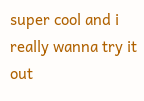super cool and i really wanna try it out